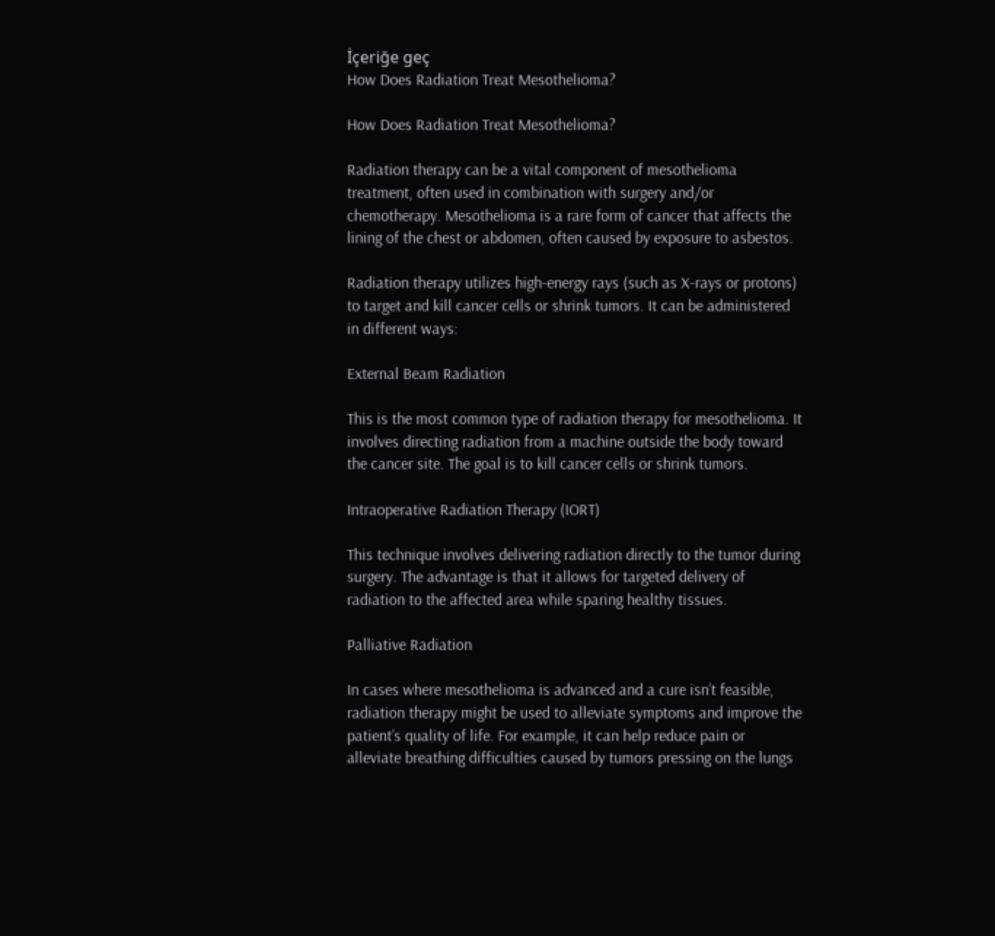İçeriğe geç
How Does Radiation Treat Mesothelioma?

How Does Radiation Treat Mesothelioma?

Radiation therapy can be a vital component of mesothelioma treatment, often used in combination with surgery and/or chemotherapy. Mesothelioma is a rare form of cancer that affects the lining of the chest or abdomen, often caused by exposure to asbestos.

Radiation therapy utilizes high-energy rays (such as X-rays or protons) to target and kill cancer cells or shrink tumors. It can be administered in different ways:

External Beam Radiation

This is the most common type of radiation therapy for mesothelioma. It involves directing radiation from a machine outside the body toward the cancer site. The goal is to kill cancer cells or shrink tumors.

Intraoperative Radiation Therapy (IORT)

This technique involves delivering radiation directly to the tumor during surgery. The advantage is that it allows for targeted delivery of radiation to the affected area while sparing healthy tissues.

Palliative Radiation

In cases where mesothelioma is advanced and a cure isn’t feasible, radiation therapy might be used to alleviate symptoms and improve the patient’s quality of life. For example, it can help reduce pain or alleviate breathing difficulties caused by tumors pressing on the lungs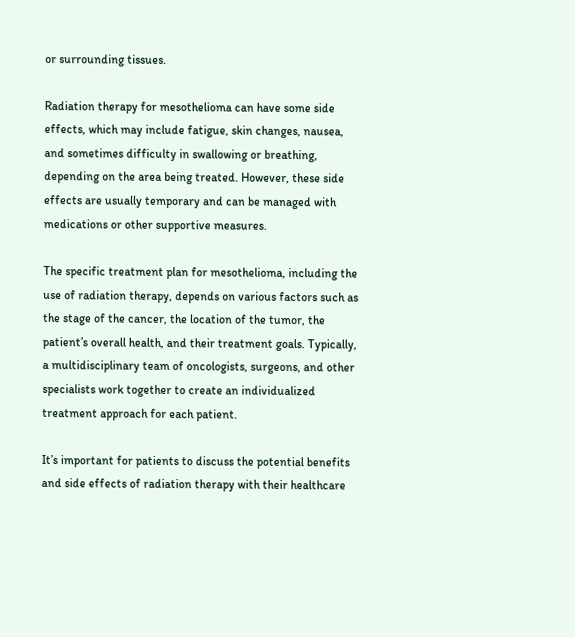or surrounding tissues.

Radiation therapy for mesothelioma can have some side effects, which may include fatigue, skin changes, nausea, and sometimes difficulty in swallowing or breathing, depending on the area being treated. However, these side effects are usually temporary and can be managed with medications or other supportive measures.

The specific treatment plan for mesothelioma, including the use of radiation therapy, depends on various factors such as the stage of the cancer, the location of the tumor, the patient’s overall health, and their treatment goals. Typically, a multidisciplinary team of oncologists, surgeons, and other specialists work together to create an individualized treatment approach for each patient.

It’s important for patients to discuss the potential benefits and side effects of radiation therapy with their healthcare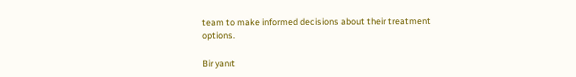team to make informed decisions about their treatment options.

Bir yanıt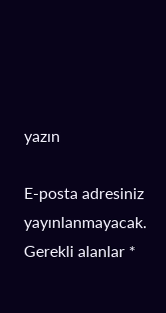yazın

E-posta adresiniz yayınlanmayacak. Gerekli alanlar *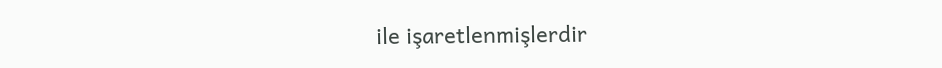ile işaretlenmişlerdir